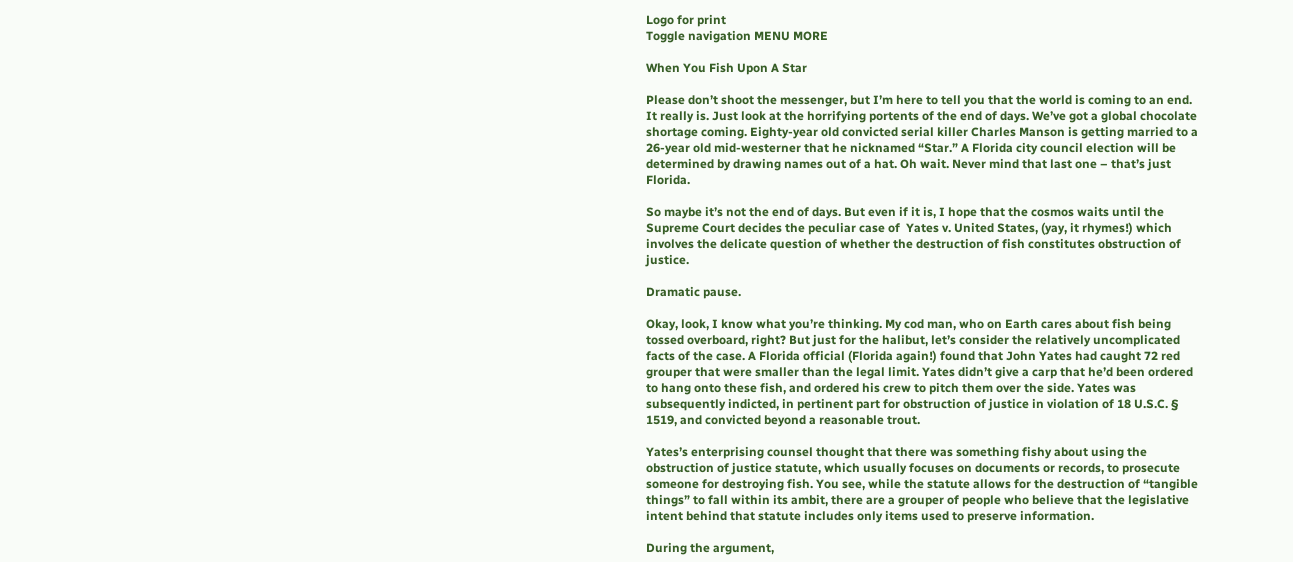Logo for print
Toggle navigation MENU MORE

When You Fish Upon A Star

Please don’t shoot the messenger, but I’m here to tell you that the world is coming to an end. It really is. Just look at the horrifying portents of the end of days. We’ve got a global chocolate shortage coming. Eighty-year old convicted serial killer Charles Manson is getting married to a 26-year old mid-westerner that he nicknamed “Star.” A Florida city council election will be determined by drawing names out of a hat. Oh wait. Never mind that last one – that’s just Florida.

So maybe it’s not the end of days. But even if it is, I hope that the cosmos waits until the Supreme Court decides the peculiar case of  Yates v. United States, (yay, it rhymes!) which involves the delicate question of whether the destruction of fish constitutes obstruction of justice.

Dramatic pause.

Okay, look, I know what you’re thinking. My cod man, who on Earth cares about fish being tossed overboard, right? But just for the halibut, let’s consider the relatively uncomplicated facts of the case. A Florida official (Florida again!) found that John Yates had caught 72 red grouper that were smaller than the legal limit. Yates didn’t give a carp that he’d been ordered to hang onto these fish, and ordered his crew to pitch them over the side. Yates was subsequently indicted, in pertinent part for obstruction of justice in violation of 18 U.S.C. § 1519, and convicted beyond a reasonable trout.

Yates’s enterprising counsel thought that there was something fishy about using the obstruction of justice statute, which usually focuses on documents or records, to prosecute someone for destroying fish. You see, while the statute allows for the destruction of “tangible things” to fall within its ambit, there are a grouper of people who believe that the legislative intent behind that statute includes only items used to preserve information.

During the argument,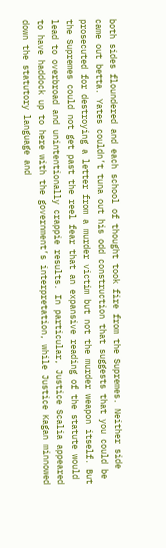both sides floundered and each school of thought took fire from the Supremes. Neither side came out betta. Yates couldn’t tuna out his odd construction that suggests that you could be prosecuted for destroying a letter from a murder victim but not the murder weapon itself. But the Supremes could not get past the reel fear that an expansive reading of the statute would lead to overbroad and unintentionally crappie results. In particular, Justice Scalia appeared to have haddock up to here with the government’s interpretation, while Justice Kagan minnowed down the statutory language and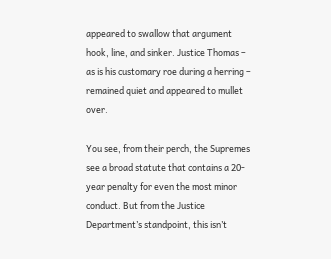appeared to swallow that argument hook, line, and sinker. Justice Thomas – as is his customary roe during a herring – remained quiet and appeared to mullet over.

You see, from their perch, the Supremes see a broad statute that contains a 20-year penalty for even the most minor conduct. But from the Justice Department’s standpoint, this isn’t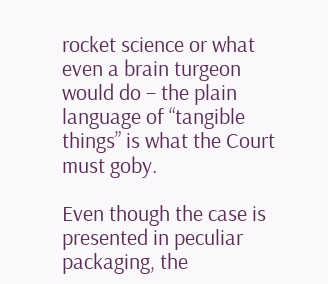rocket science or what even a brain turgeon would do – the plain language of “tangible things” is what the Court must goby.

Even though the case is presented in peculiar packaging, the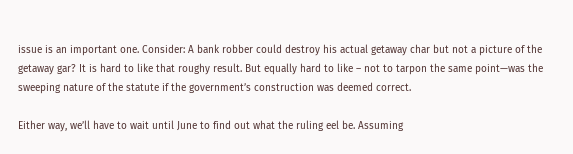issue is an important one. Consider: A bank robber could destroy his actual getaway char but not a picture of the getaway gar? It is hard to like that roughy result. But equally hard to like – not to tarpon the same point—was the sweeping nature of the statute if the government’s construction was deemed correct.

Either way, we’ll have to wait until June to find out what the ruling eel be. Assuming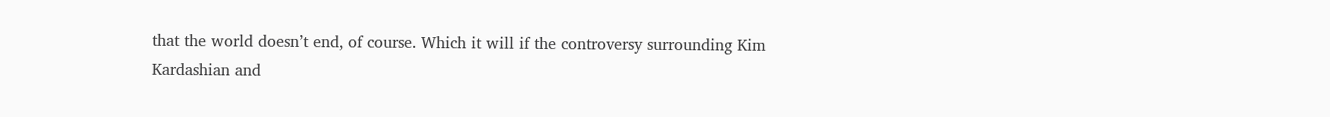that the world doesn’t end, of course. Which it will if the controversy surrounding Kim Kardashian and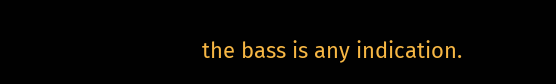the bass is any indication.